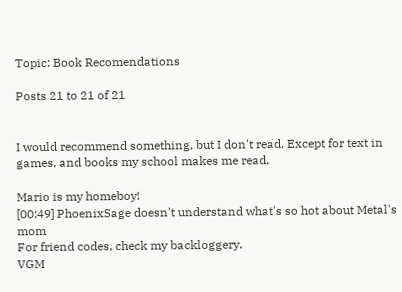Topic: Book Recomendations

Posts 21 to 21 of 21


I would recommend something, but I don't read. Except for text in games, and books my school makes me read.

Mario is my homeboy!
[00:49] PhoenixSage doesn't understand what's so hot about Metal's mom
For friend codes, check my backloggery.
VGM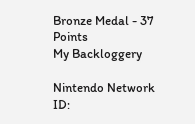Bronze Medal - 37 Points
My Backloggery

Nintendo Network ID: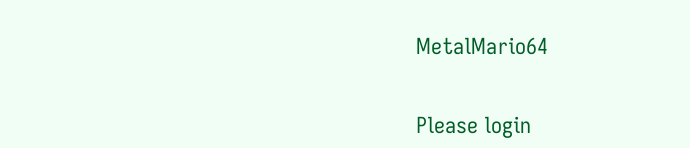MetalMario64


Please login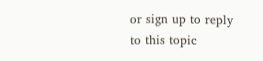or sign up to reply to this topic